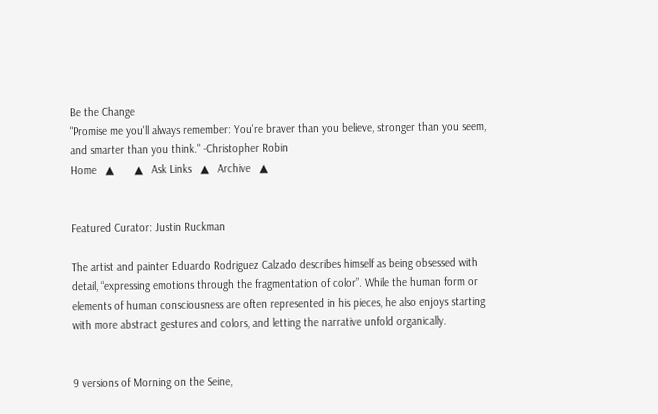Be the Change
"Promise me you'll always remember: You're braver than you believe, stronger than you seem, and smarter than you think." -Christopher Robin
Home   ▲       ▲   Ask Links   ▲   Archive   ▲


Featured Curator: Justin Ruckman

The artist and painter Eduardo Rodriguez Calzado describes himself as being obsessed with detail, “expressing emotions through the fragmentation of color”. While the human form or elements of human consciousness are often represented in his pieces, he also enjoys starting with more abstract gestures and colors, and letting the narrative unfold organically.


9 versions of Morning on the Seine,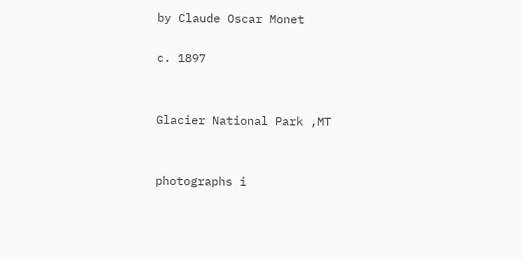by Claude Oscar Monet

c. 1897


Glacier National Park ,MT


photographs i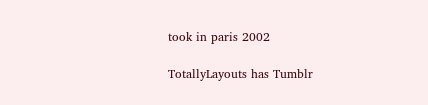took in paris 2002

TotallyLayouts has Tumblr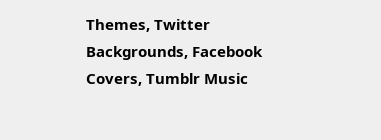Themes, Twitter Backgrounds, Facebook Covers, Tumblr Music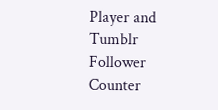Player and Tumblr Follower Counter